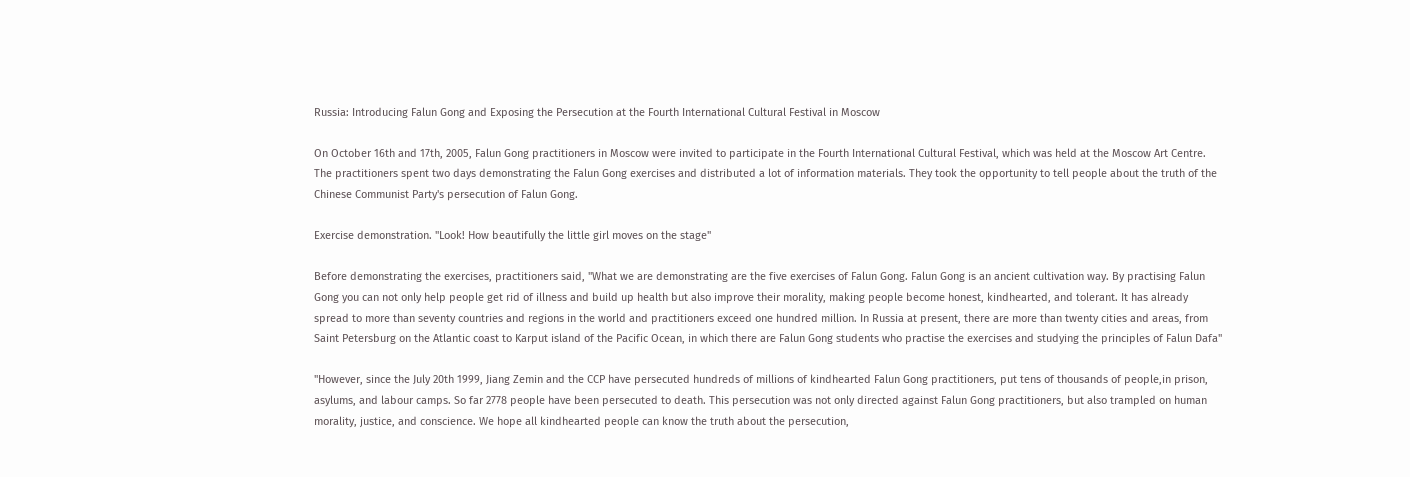Russia: Introducing Falun Gong and Exposing the Persecution at the Fourth International Cultural Festival in Moscow

On October 16th and 17th, 2005, Falun Gong practitioners in Moscow were invited to participate in the Fourth International Cultural Festival, which was held at the Moscow Art Centre. The practitioners spent two days demonstrating the Falun Gong exercises and distributed a lot of information materials. They took the opportunity to tell people about the truth of the Chinese Communist Party's persecution of Falun Gong.

Exercise demonstration. "Look! How beautifully the little girl moves on the stage"

Before demonstrating the exercises, practitioners said, "What we are demonstrating are the five exercises of Falun Gong. Falun Gong is an ancient cultivation way. By practising Falun Gong you can not only help people get rid of illness and build up health but also improve their morality, making people become honest, kindhearted, and tolerant. It has already spread to more than seventy countries and regions in the world and practitioners exceed one hundred million. In Russia at present, there are more than twenty cities and areas, from Saint Petersburg on the Atlantic coast to Karput island of the Pacific Ocean, in which there are Falun Gong students who practise the exercises and studying the principles of Falun Dafa"

"However, since the July 20th 1999, Jiang Zemin and the CCP have persecuted hundreds of millions of kindhearted Falun Gong practitioners, put tens of thousands of people,in prison, asylums, and labour camps. So far 2778 people have been persecuted to death. This persecution was not only directed against Falun Gong practitioners, but also trampled on human morality, justice, and conscience. We hope all kindhearted people can know the truth about the persecution,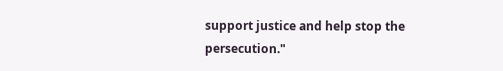support justice and help stop the persecution."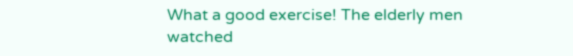What a good exercise! The elderly men watched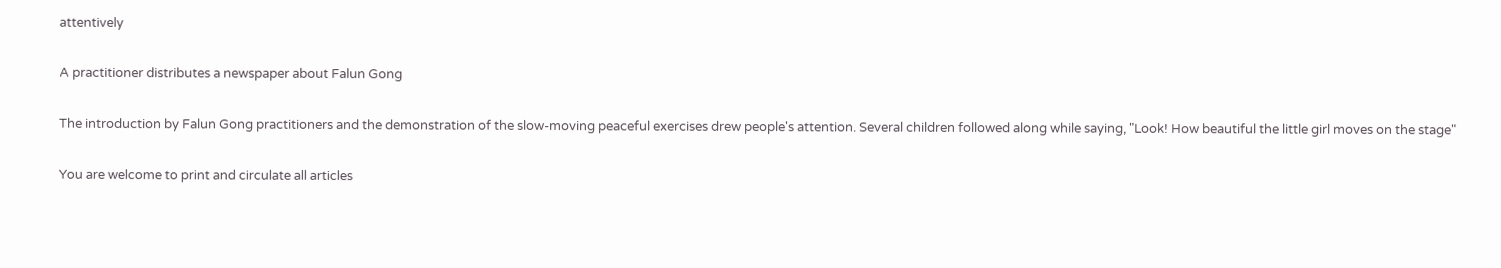attentively

A practitioner distributes a newspaper about Falun Gong

The introduction by Falun Gong practitioners and the demonstration of the slow-moving peaceful exercises drew people's attention. Several children followed along while saying, "Look! How beautiful the little girl moves on the stage"

You are welcome to print and circulate all articles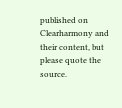published on Clearharmony and their content, but please quote the source.